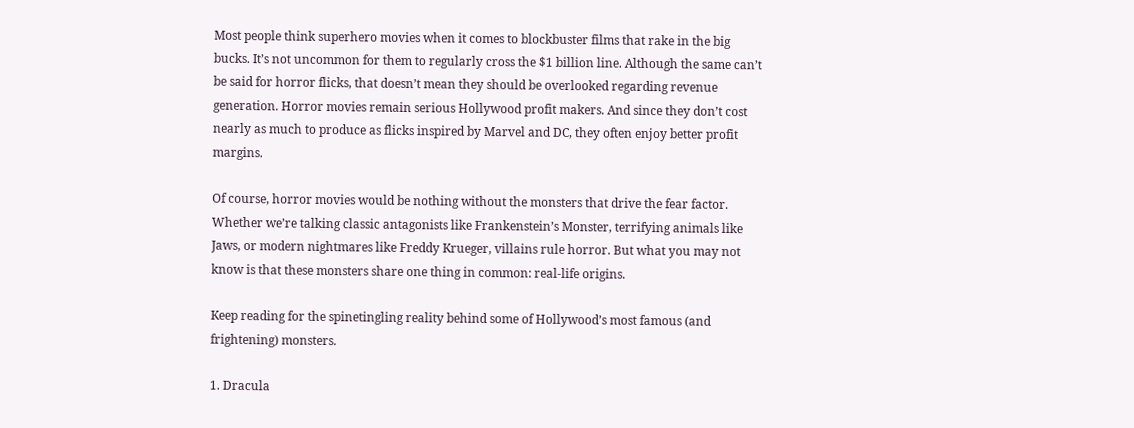Most people think superhero movies when it comes to blockbuster films that rake in the big bucks. It’s not uncommon for them to regularly cross the $1 billion line. Although the same can’t be said for horror flicks, that doesn’t mean they should be overlooked regarding revenue generation. Horror movies remain serious Hollywood profit makers. And since they don’t cost nearly as much to produce as flicks inspired by Marvel and DC, they often enjoy better profit margins.

Of course, horror movies would be nothing without the monsters that drive the fear factor. Whether we’re talking classic antagonists like Frankenstein’s Monster, terrifying animals like Jaws, or modern nightmares like Freddy Krueger, villains rule horror. But what you may not know is that these monsters share one thing in common: real-life origins.

Keep reading for the spinetingling reality behind some of Hollywood’s most famous (and frightening) monsters.

1. Dracula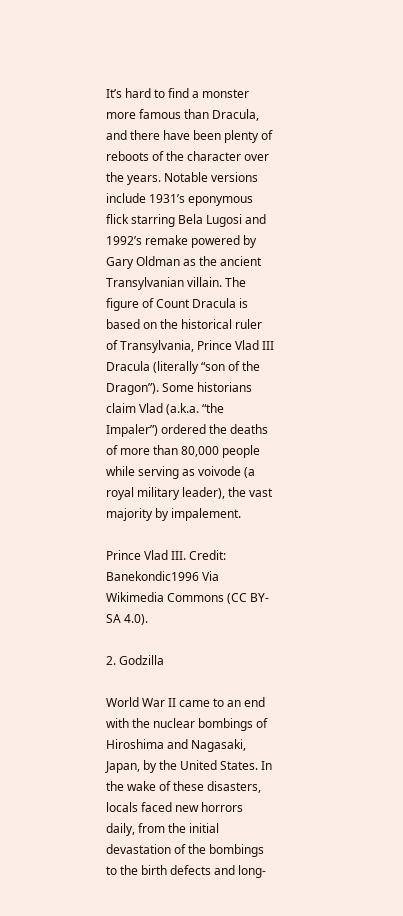It’s hard to find a monster more famous than Dracula, and there have been plenty of reboots of the character over the years. Notable versions include 1931’s eponymous flick starring Bela Lugosi and 1992’s remake powered by Gary Oldman as the ancient Transylvanian villain. The figure of Count Dracula is based on the historical ruler of Transylvania, Prince Vlad III Dracula (literally “son of the Dragon”). Some historians claim Vlad (a.k.a. “the Impaler”) ordered the deaths of more than 80,000 people while serving as voivode (a royal military leader), the vast majority by impalement.

Prince Vlad III. Credit: Banekondic1996 Via Wikimedia Commons (CC BY-SA 4.0).

2. Godzilla

World War II came to an end with the nuclear bombings of Hiroshima and Nagasaki, Japan, by the United States. In the wake of these disasters, locals faced new horrors daily, from the initial devastation of the bombings to the birth defects and long-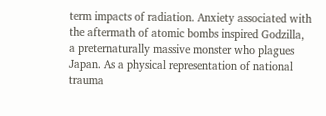term impacts of radiation. Anxiety associated with the aftermath of atomic bombs inspired Godzilla, a preternaturally massive monster who plagues Japan. As a physical representation of national trauma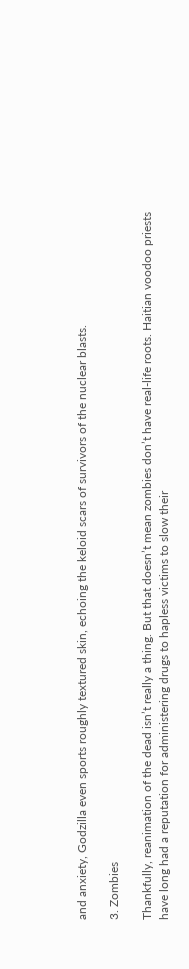and anxiety, Godzilla even sports roughly textured skin, echoing the keloid scars of survivors of the nuclear blasts.

3. Zombies

Thankfully, reanimation of the dead isn’t really a thing. But that doesn’t mean zombies don’t have real-life roots. Haitian voodoo priests have long had a reputation for administering drugs to hapless victims to slow their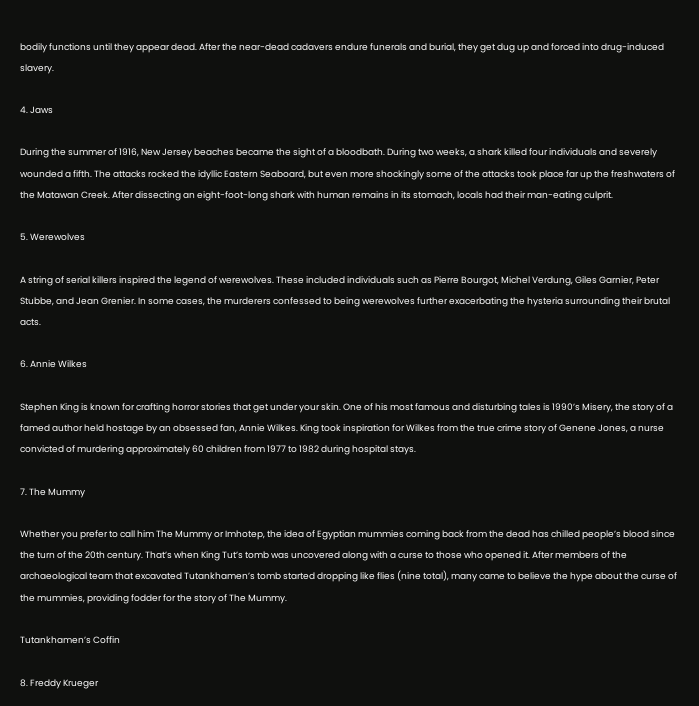bodily functions until they appear dead. After the near-dead cadavers endure funerals and burial, they get dug up and forced into drug-induced slavery.

4. Jaws

During the summer of 1916, New Jersey beaches became the sight of a bloodbath. During two weeks, a shark killed four individuals and severely wounded a fifth. The attacks rocked the idyllic Eastern Seaboard, but even more shockingly some of the attacks took place far up the freshwaters of the Matawan Creek. After dissecting an eight-foot-long shark with human remains in its stomach, locals had their man-eating culprit.

5. Werewolves

A string of serial killers inspired the legend of werewolves. These included individuals such as Pierre Bourgot, Michel Verdung, Giles Garnier, Peter Stubbe, and Jean Grenier. In some cases, the murderers confessed to being werewolves further exacerbating the hysteria surrounding their brutal acts.

6. Annie Wilkes

Stephen King is known for crafting horror stories that get under your skin. One of his most famous and disturbing tales is 1990’s Misery, the story of a famed author held hostage by an obsessed fan, Annie Wilkes. King took inspiration for Wilkes from the true crime story of Genene Jones, a nurse convicted of murdering approximately 60 children from 1977 to 1982 during hospital stays.

7. The Mummy

Whether you prefer to call him The Mummy or Imhotep, the idea of Egyptian mummies coming back from the dead has chilled people’s blood since the turn of the 20th century. That’s when King Tut’s tomb was uncovered along with a curse to those who opened it. After members of the archaeological team that excavated Tutankhamen’s tomb started dropping like flies (nine total), many came to believe the hype about the curse of the mummies, providing fodder for the story of The Mummy.

Tutankhamen’s Coffin

8. Freddy Krueger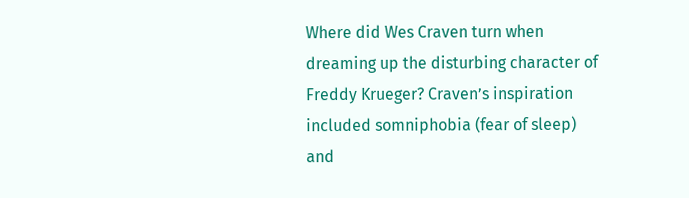Where did Wes Craven turn when dreaming up the disturbing character of Freddy Krueger? Craven’s inspiration included somniphobia (fear of sleep) and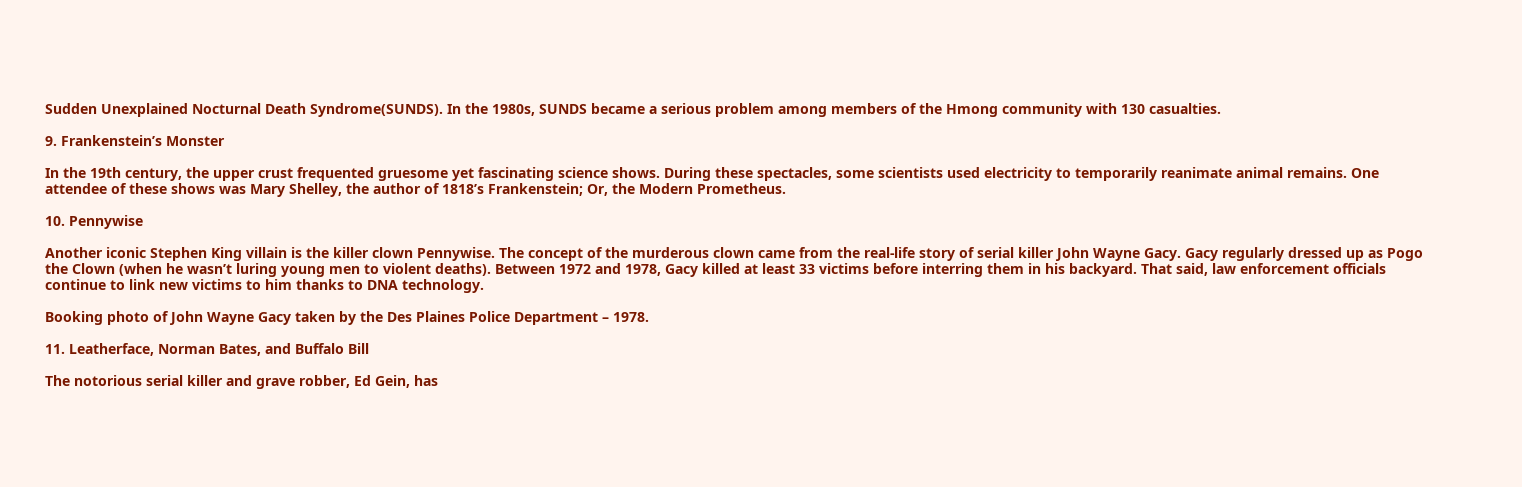Sudden Unexplained Nocturnal Death Syndrome(SUNDS). In the 1980s, SUNDS became a serious problem among members of the Hmong community with 130 casualties.

9. Frankenstein’s Monster

In the 19th century, the upper crust frequented gruesome yet fascinating science shows. During these spectacles, some scientists used electricity to temporarily reanimate animal remains. One attendee of these shows was Mary Shelley, the author of 1818’s Frankenstein; Or, the Modern Prometheus.

10. Pennywise

Another iconic Stephen King villain is the killer clown Pennywise. The concept of the murderous clown came from the real-life story of serial killer John Wayne Gacy. Gacy regularly dressed up as Pogo the Clown (when he wasn’t luring young men to violent deaths). Between 1972 and 1978, Gacy killed at least 33 victims before interring them in his backyard. That said, law enforcement officials continue to link new victims to him thanks to DNA technology.

Booking photo of John Wayne Gacy taken by the Des Plaines Police Department – 1978.

11. Leatherface, Norman Bates, and Buffalo Bill

The notorious serial killer and grave robber, Ed Gein, has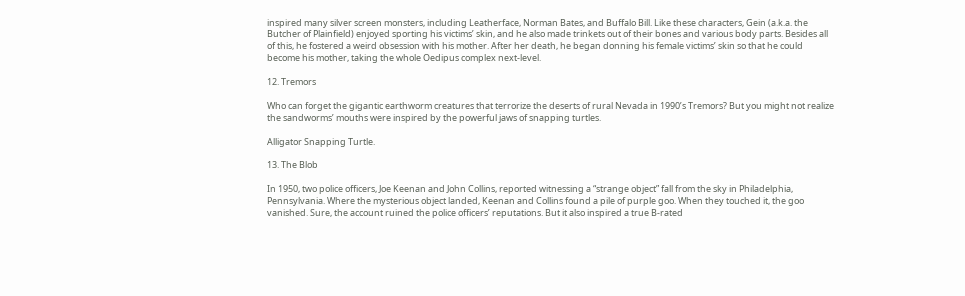inspired many silver screen monsters, including Leatherface, Norman Bates, and Buffalo Bill. Like these characters, Gein (a.k.a. the Butcher of Plainfield) enjoyed sporting his victims’ skin, and he also made trinkets out of their bones and various body parts. Besides all of this, he fostered a weird obsession with his mother. After her death, he began donning his female victims’ skin so that he could become his mother, taking the whole Oedipus complex next-level.

12. Tremors

Who can forget the gigantic earthworm creatures that terrorize the deserts of rural Nevada in 1990’s Tremors? But you might not realize the sandworms’ mouths were inspired by the powerful jaws of snapping turtles.

Alligator Snapping Turtle.

13. The Blob

In 1950, two police officers, Joe Keenan and John Collins, reported witnessing a “strange object” fall from the sky in Philadelphia, Pennsylvania. Where the mysterious object landed, Keenan and Collins found a pile of purple goo. When they touched it, the goo vanished. Sure, the account ruined the police officers’ reputations. But it also inspired a true B-rated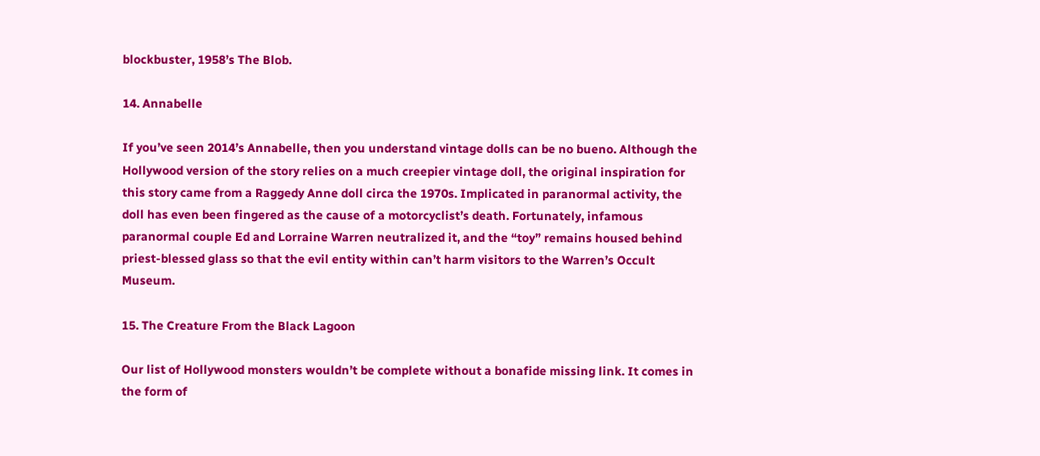blockbuster, 1958’s The Blob.

14. Annabelle

If you’ve seen 2014’s Annabelle, then you understand vintage dolls can be no bueno. Although the Hollywood version of the story relies on a much creepier vintage doll, the original inspiration for this story came from a Raggedy Anne doll circa the 1970s. Implicated in paranormal activity, the doll has even been fingered as the cause of a motorcyclist’s death. Fortunately, infamous paranormal couple Ed and Lorraine Warren neutralized it, and the “toy” remains housed behind priest-blessed glass so that the evil entity within can’t harm visitors to the Warren’s Occult Museum.

15. The Creature From the Black Lagoon

Our list of Hollywood monsters wouldn’t be complete without a bonafide missing link. It comes in the form of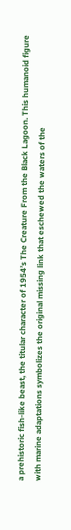a prehistoric fish-like beast, the titular character of 1954’s The Creature From the Black Lagoon. This humanoid figure with marine adaptations symbolizes the original missing link that eschewed the waters of the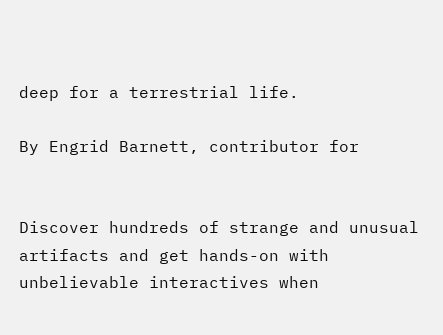deep for a terrestrial life.

By Engrid Barnett, contributor for


Discover hundreds of strange and unusual artifacts and get hands-on with unbelievable interactives when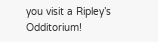you visit a Ripley’s Odditorium!